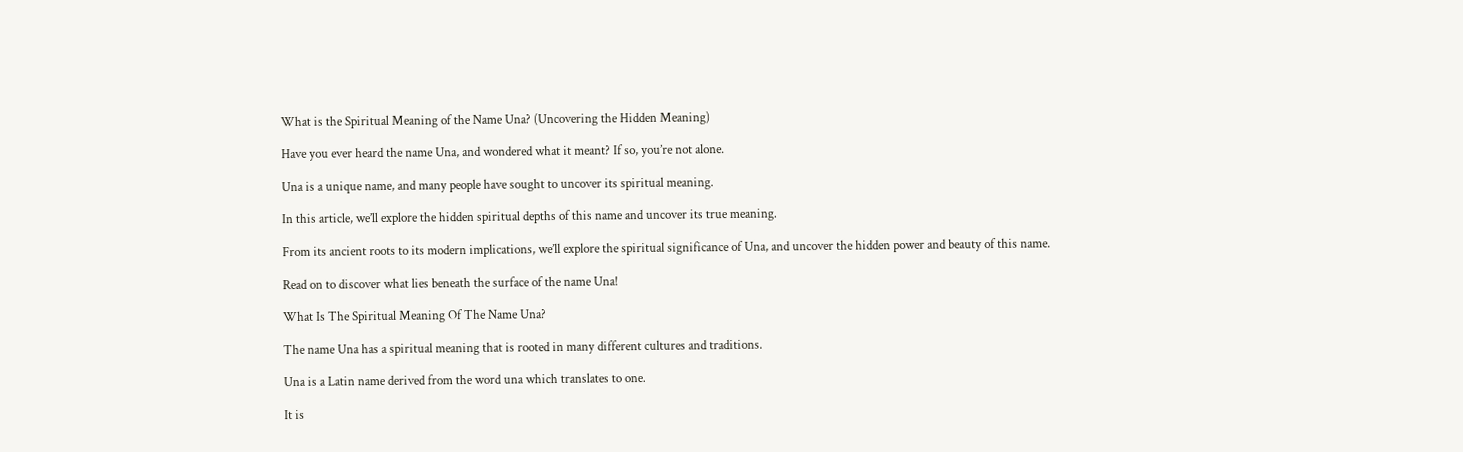What is the Spiritual Meaning of the Name Una? (Uncovering the Hidden Meaning)

Have you ever heard the name Una, and wondered what it meant? If so, you’re not alone.

Una is a unique name, and many people have sought to uncover its spiritual meaning.

In this article, we’ll explore the hidden spiritual depths of this name and uncover its true meaning.

From its ancient roots to its modern implications, we’ll explore the spiritual significance of Una, and uncover the hidden power and beauty of this name.

Read on to discover what lies beneath the surface of the name Una!

What Is The Spiritual Meaning Of The Name Una?

The name Una has a spiritual meaning that is rooted in many different cultures and traditions.

Una is a Latin name derived from the word una which translates to one.

It is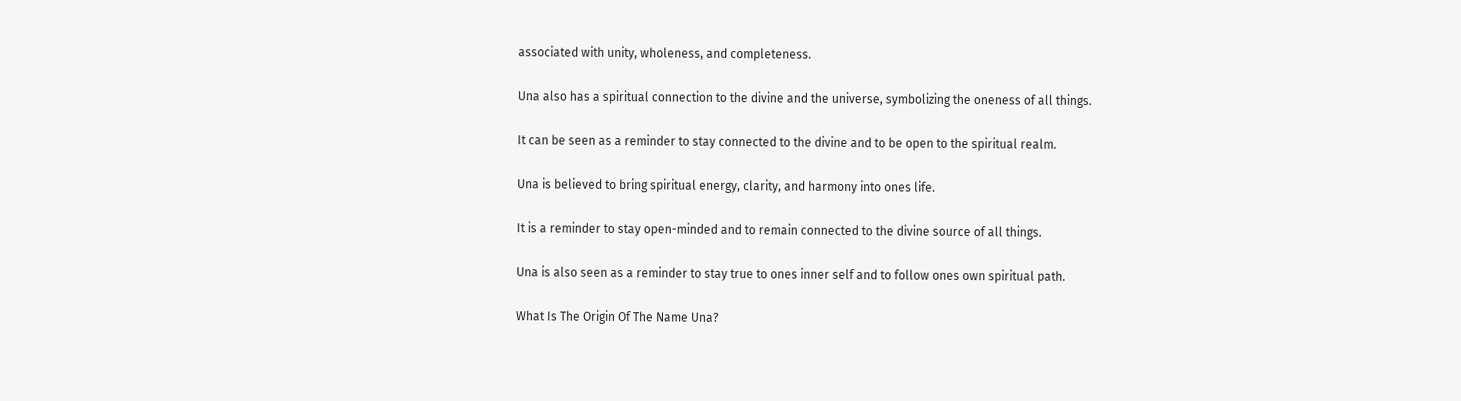associated with unity, wholeness, and completeness.

Una also has a spiritual connection to the divine and the universe, symbolizing the oneness of all things.

It can be seen as a reminder to stay connected to the divine and to be open to the spiritual realm.

Una is believed to bring spiritual energy, clarity, and harmony into ones life.

It is a reminder to stay open-minded and to remain connected to the divine source of all things.

Una is also seen as a reminder to stay true to ones inner self and to follow ones own spiritual path.

What Is The Origin Of The Name Una?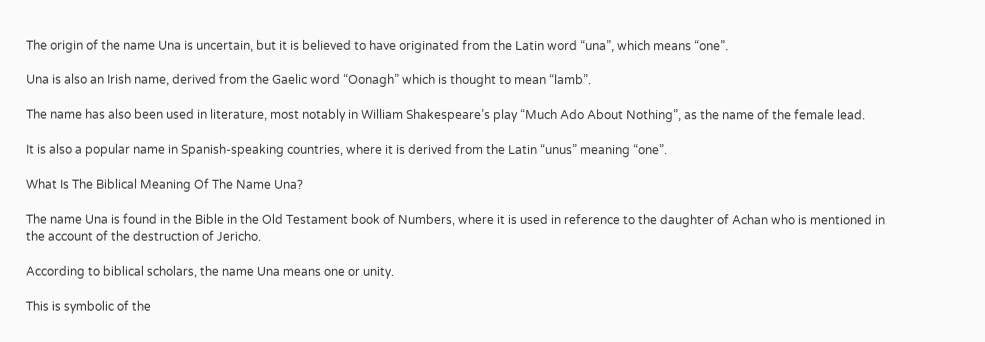The origin of the name Una is uncertain, but it is believed to have originated from the Latin word “una”, which means “one”.

Una is also an Irish name, derived from the Gaelic word “Oonagh” which is thought to mean “lamb”.

The name has also been used in literature, most notably in William Shakespeare’s play “Much Ado About Nothing”, as the name of the female lead.

It is also a popular name in Spanish-speaking countries, where it is derived from the Latin “unus” meaning “one”.

What Is The Biblical Meaning Of The Name Una?

The name Una is found in the Bible in the Old Testament book of Numbers, where it is used in reference to the daughter of Achan who is mentioned in the account of the destruction of Jericho.

According to biblical scholars, the name Una means one or unity.

This is symbolic of the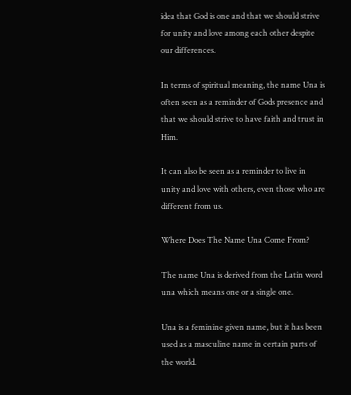idea that God is one and that we should strive for unity and love among each other despite our differences.

In terms of spiritual meaning, the name Una is often seen as a reminder of Gods presence and that we should strive to have faith and trust in Him.

It can also be seen as a reminder to live in unity and love with others, even those who are different from us.

Where Does The Name Una Come From?

The name Una is derived from the Latin word una which means one or a single one.

Una is a feminine given name, but it has been used as a masculine name in certain parts of the world.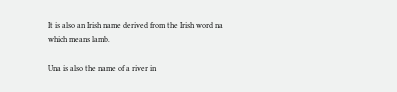It is also an Irish name derived from the Irish word na which means lamb.

Una is also the name of a river in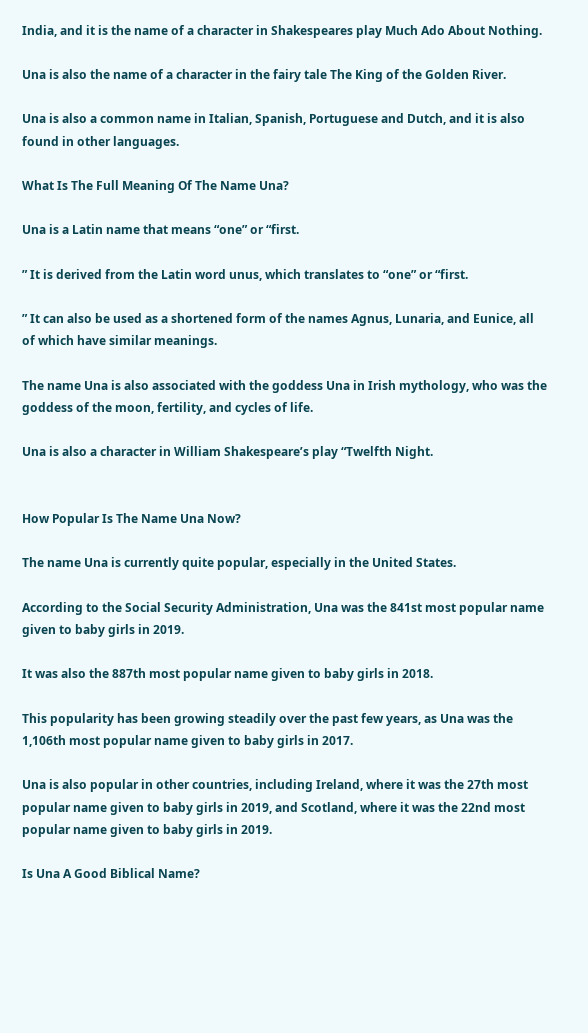India, and it is the name of a character in Shakespeares play Much Ado About Nothing.

Una is also the name of a character in the fairy tale The King of the Golden River.

Una is also a common name in Italian, Spanish, Portuguese and Dutch, and it is also found in other languages.

What Is The Full Meaning Of The Name Una?

Una is a Latin name that means “one” or “first.

” It is derived from the Latin word unus, which translates to “one” or “first.

” It can also be used as a shortened form of the names Agnus, Lunaria, and Eunice, all of which have similar meanings.

The name Una is also associated with the goddess Una in Irish mythology, who was the goddess of the moon, fertility, and cycles of life.

Una is also a character in William Shakespeare’s play “Twelfth Night.


How Popular Is The Name Una Now?

The name Una is currently quite popular, especially in the United States.

According to the Social Security Administration, Una was the 841st most popular name given to baby girls in 2019.

It was also the 887th most popular name given to baby girls in 2018.

This popularity has been growing steadily over the past few years, as Una was the 1,106th most popular name given to baby girls in 2017.

Una is also popular in other countries, including Ireland, where it was the 27th most popular name given to baby girls in 2019, and Scotland, where it was the 22nd most popular name given to baby girls in 2019.

Is Una A Good Biblical Name?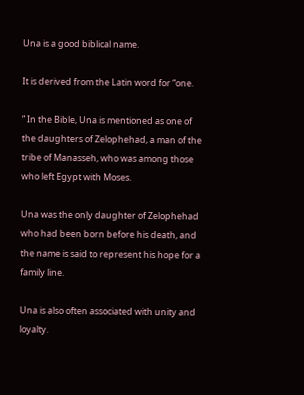Una is a good biblical name.

It is derived from the Latin word for “one.

” In the Bible, Una is mentioned as one of the daughters of Zelophehad, a man of the tribe of Manasseh, who was among those who left Egypt with Moses.

Una was the only daughter of Zelophehad who had been born before his death, and the name is said to represent his hope for a family line.

Una is also often associated with unity and loyalty.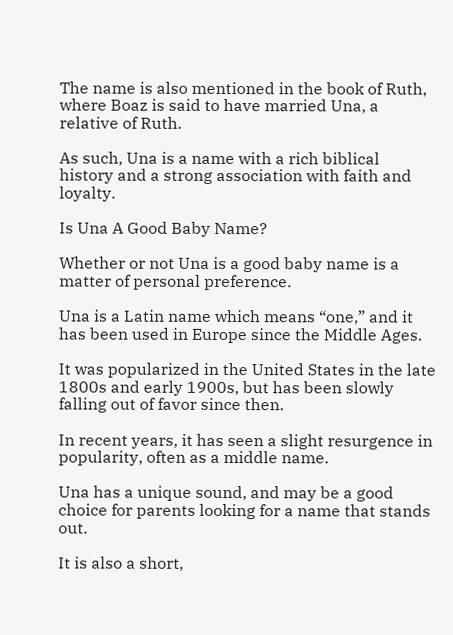The name is also mentioned in the book of Ruth, where Boaz is said to have married Una, a relative of Ruth.

As such, Una is a name with a rich biblical history and a strong association with faith and loyalty.

Is Una A Good Baby Name?

Whether or not Una is a good baby name is a matter of personal preference.

Una is a Latin name which means “one,” and it has been used in Europe since the Middle Ages.

It was popularized in the United States in the late 1800s and early 1900s, but has been slowly falling out of favor since then.

In recent years, it has seen a slight resurgence in popularity, often as a middle name.

Una has a unique sound, and may be a good choice for parents looking for a name that stands out.

It is also a short,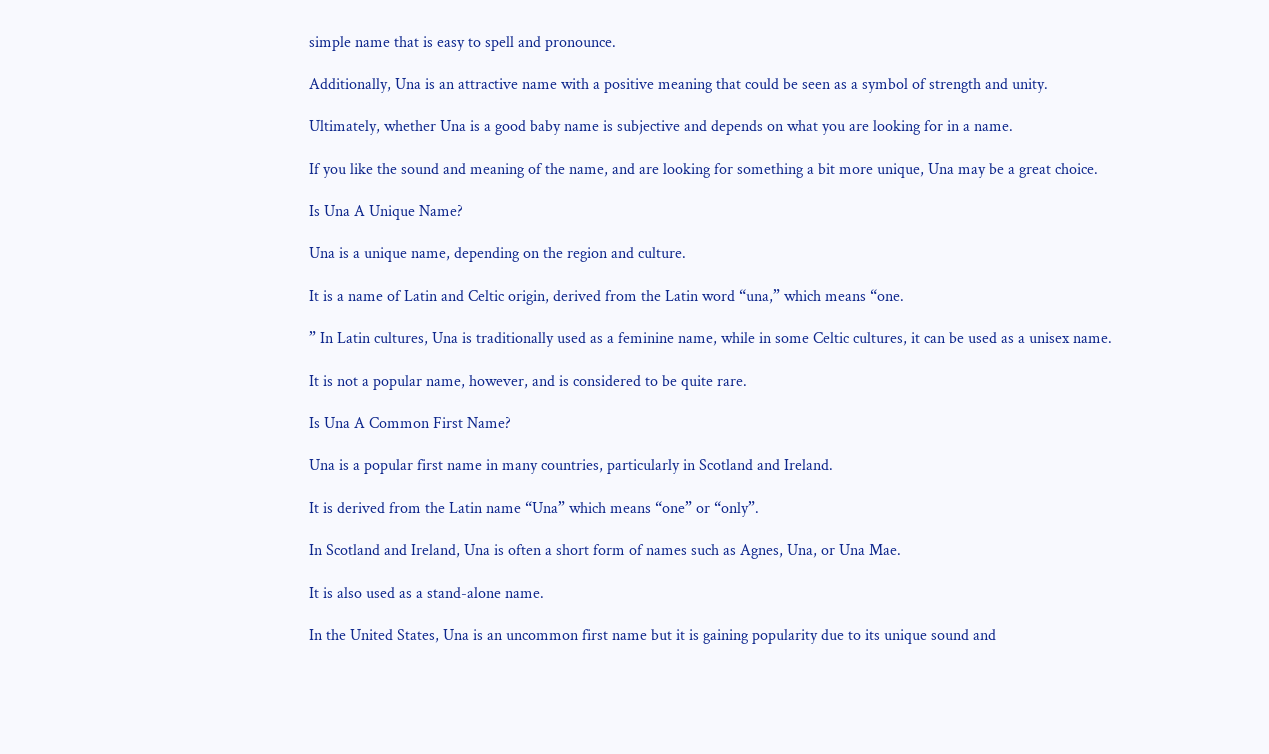simple name that is easy to spell and pronounce.

Additionally, Una is an attractive name with a positive meaning that could be seen as a symbol of strength and unity.

Ultimately, whether Una is a good baby name is subjective and depends on what you are looking for in a name.

If you like the sound and meaning of the name, and are looking for something a bit more unique, Una may be a great choice.

Is Una A Unique Name?

Una is a unique name, depending on the region and culture.

It is a name of Latin and Celtic origin, derived from the Latin word “una,” which means “one.

” In Latin cultures, Una is traditionally used as a feminine name, while in some Celtic cultures, it can be used as a unisex name.

It is not a popular name, however, and is considered to be quite rare.

Is Una A Common First Name?

Una is a popular first name in many countries, particularly in Scotland and Ireland.

It is derived from the Latin name “Una” which means “one” or “only”.

In Scotland and Ireland, Una is often a short form of names such as Agnes, Una, or Una Mae.

It is also used as a stand-alone name.

In the United States, Una is an uncommon first name but it is gaining popularity due to its unique sound and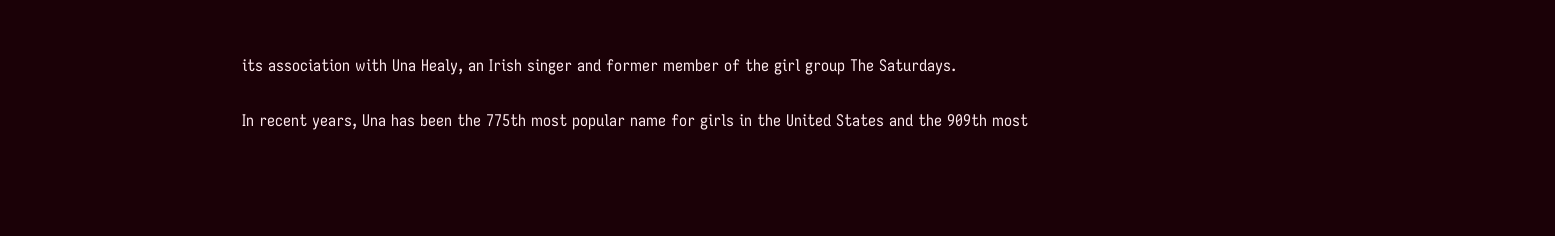its association with Una Healy, an Irish singer and former member of the girl group The Saturdays.

In recent years, Una has been the 775th most popular name for girls in the United States and the 909th most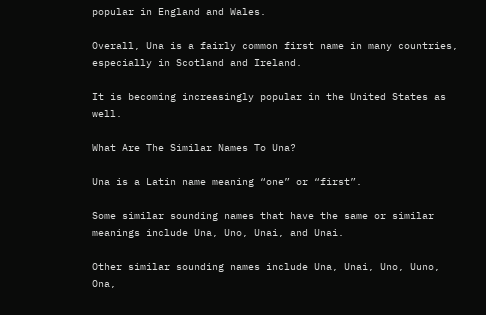popular in England and Wales.

Overall, Una is a fairly common first name in many countries, especially in Scotland and Ireland.

It is becoming increasingly popular in the United States as well.

What Are The Similar Names To Una?

Una is a Latin name meaning “one” or “first”.

Some similar sounding names that have the same or similar meanings include Una, Uno, Unai, and Unai.

Other similar sounding names include Una, Unai, Uno, Uuno, Ona,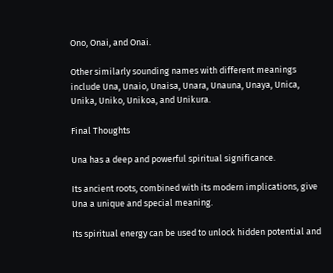Ono, Onai, and Onai.

Other similarly sounding names with different meanings include Una, Unaio, Unaisa, Unara, Unauna, Unaya, Unica, Unika, Uniko, Unikoa, and Unikura.

Final Thoughts

Una has a deep and powerful spiritual significance.

Its ancient roots, combined with its modern implications, give Una a unique and special meaning.

Its spiritual energy can be used to unlock hidden potential and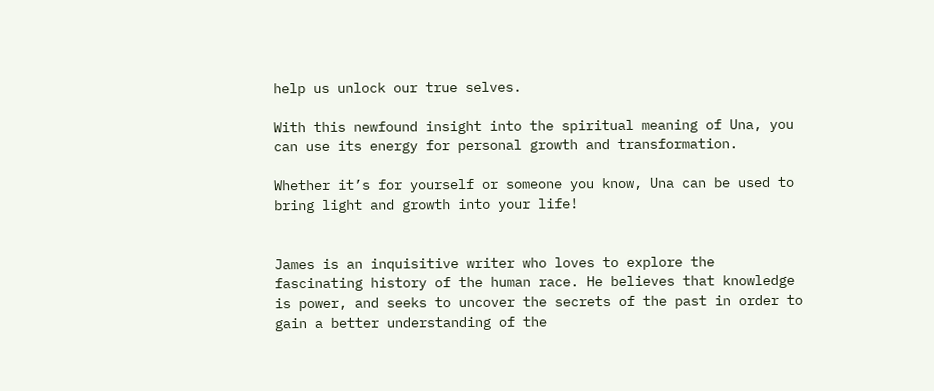help us unlock our true selves.

With this newfound insight into the spiritual meaning of Una, you can use its energy for personal growth and transformation.

Whether it’s for yourself or someone you know, Una can be used to bring light and growth into your life!


James is an inquisitive writer who loves to explore the fascinating history of the human race. He believes that knowledge is power, and seeks to uncover the secrets of the past in order to gain a better understanding of the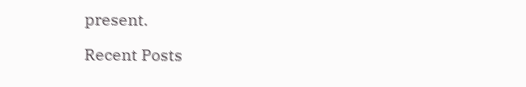present.

Recent Posts